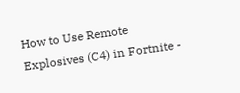How to Use Remote Explosives (C4) in Fortnite -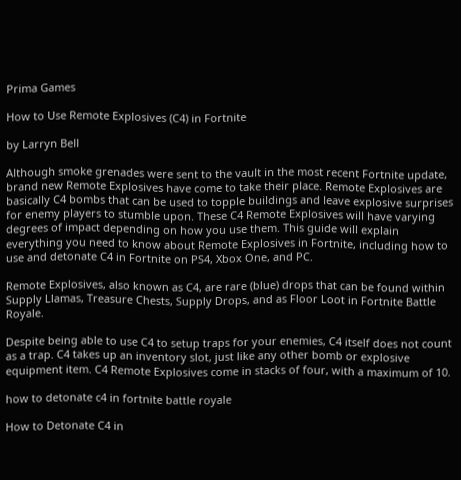Prima Games

How to Use Remote Explosives (C4) in Fortnite

by Larryn Bell

Although smoke grenades were sent to the vault in the most recent Fortnite update, brand new Remote Explosives have come to take their place. Remote Explosives are basically C4 bombs that can be used to topple buildings and leave explosive surprises for enemy players to stumble upon. These C4 Remote Explosives will have varying degrees of impact depending on how you use them. This guide will explain everything you need to know about Remote Explosives in Fortnite, including how to use and detonate C4 in Fortnite on PS4, Xbox One, and PC.

Remote Explosives, also known as C4, are rare (blue) drops that can be found within Supply Llamas, Treasure Chests, Supply Drops, and as Floor Loot in Fortnite Battle Royale.

Despite being able to use C4 to setup traps for your enemies, C4 itself does not count as a trap. C4 takes up an inventory slot, just like any other bomb or explosive equipment item. C4 Remote Explosives come in stacks of four, with a maximum of 10.

how to detonate c4 in fortnite battle royale

How to Detonate C4 in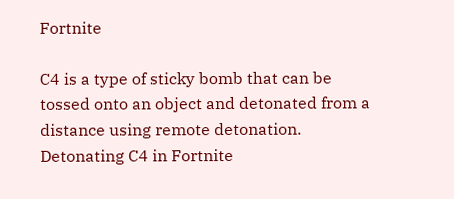Fortnite

C4 is a type of sticky bomb that can be tossed onto an object and detonated from a distance using remote detonation. Detonating C4 in Fortnite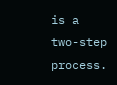is a two-step process.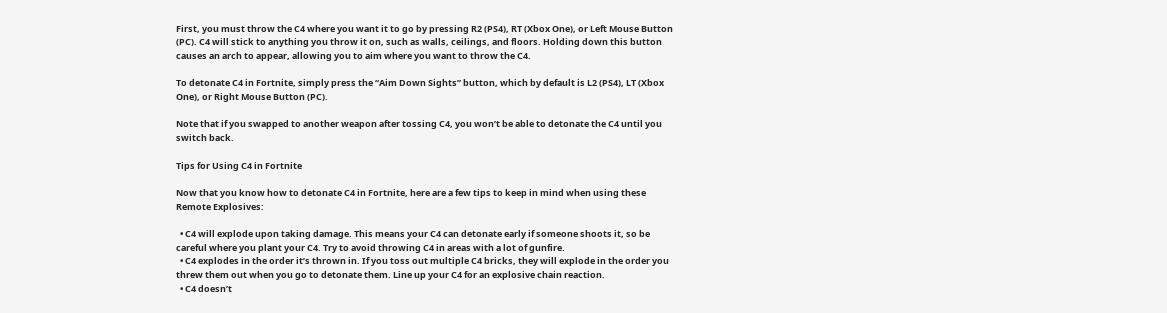First, you must throw the C4 where you want it to go by pressing R2 (PS4), RT (Xbox One), or Left Mouse Button (PC). C4 will stick to anything you throw it on, such as walls, ceilings, and floors. Holding down this button causes an arch to appear, allowing you to aim where you want to throw the C4.

To detonate C4 in Fortnite, simply press the “Aim Down Sights” button, which by default is L2 (PS4), LT (Xbox One), or Right Mouse Button (PC).

Note that if you swapped to another weapon after tossing C4, you won’t be able to detonate the C4 until you switch back.

Tips for Using C4 in Fortnite

Now that you know how to detonate C4 in Fortnite, here are a few tips to keep in mind when using these Remote Explosives:

  • C4 will explode upon taking damage. This means your C4 can detonate early if someone shoots it, so be careful where you plant your C4. Try to avoid throwing C4 in areas with a lot of gunfire.
  • C4 explodes in the order it’s thrown in. If you toss out multiple C4 bricks, they will explode in the order you threw them out when you go to detonate them. Line up your C4 for an explosive chain reaction.
  • C4 doesn’t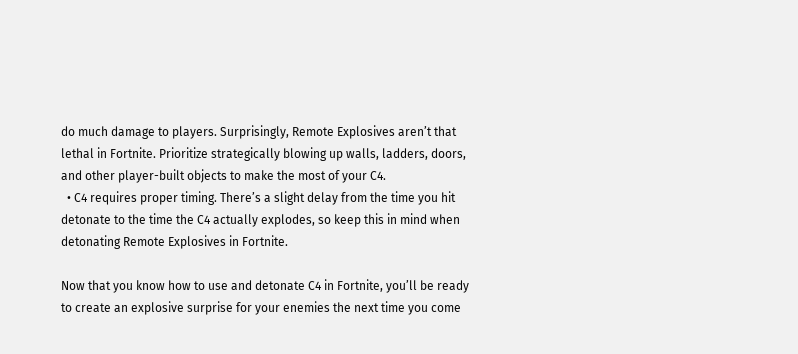do much damage to players. Surprisingly, Remote Explosives aren’t that lethal in Fortnite. Prioritize strategically blowing up walls, ladders, doors, and other player-built objects to make the most of your C4.
  • C4 requires proper timing. There’s a slight delay from the time you hit detonate to the time the C4 actually explodes, so keep this in mind when detonating Remote Explosives in Fortnite.

Now that you know how to use and detonate C4 in Fortnite, you’ll be ready to create an explosive surprise for your enemies the next time you come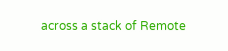across a stack of Remote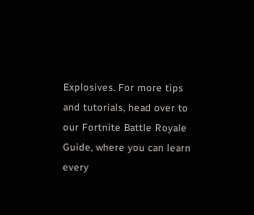Explosives. For more tips and tutorials, head over to our Fortnite Battle Royale Guide, where you can learn every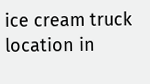ice cream truck location in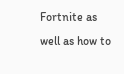Fortnite as well as how to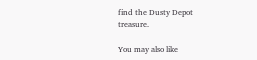find the Dusty Depot treasure.

You may also like